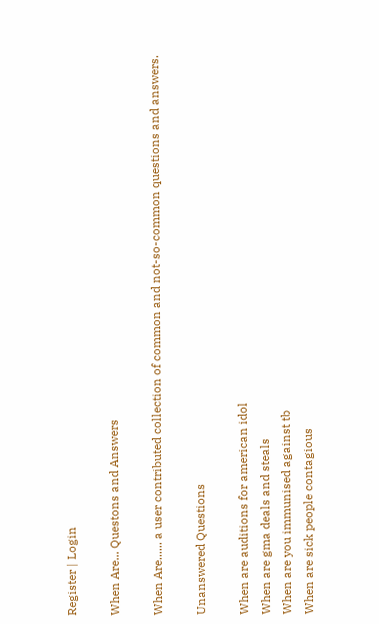Register | Login

When Are... Questons and Answers

When Are...... a user contributed collection of common and not-so-common questions and answers.

Unanswered Questions

When are auditions for american idol
When are gma deals and steals
When are you immunised against tb
When are sick people contagious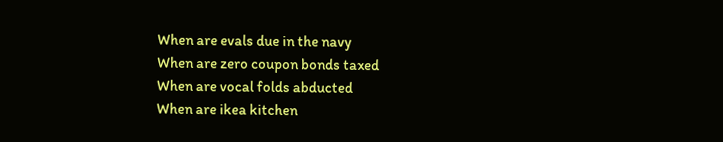When are evals due in the navy
When are zero coupon bonds taxed
When are vocal folds abducted
When are ikea kitchen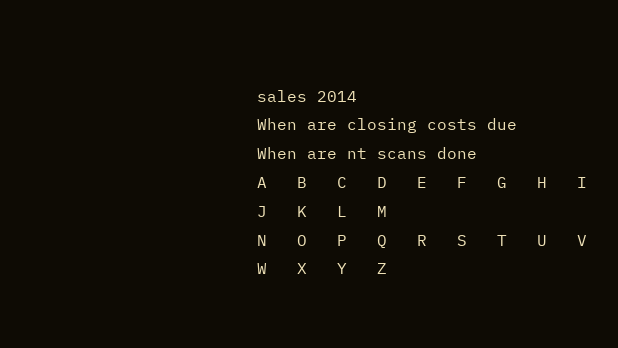sales 2014
When are closing costs due
When are nt scans done
A   B   C   D   E   F   G   H   I   J   K   L   M
N   O   P   Q   R   S   T   U   V   W   X   Y   Z